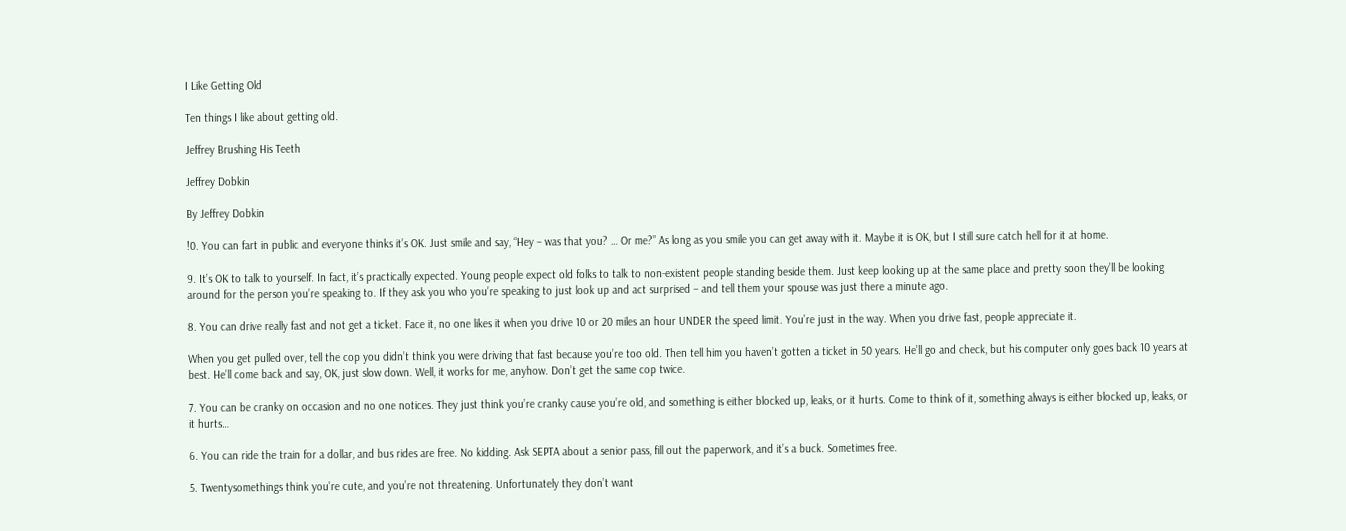I Like Getting Old

Ten things I like about getting old.

Jeffrey Brushing His Teeth

Jeffrey Dobkin

By Jeffrey Dobkin

!0. You can fart in public and everyone thinks it’s OK. Just smile and say, “Hey – was that you? … Or me?” As long as you smile you can get away with it. Maybe it is OK, but I still sure catch hell for it at home.

9. It’s OK to talk to yourself. In fact, it’s practically expected. Young people expect old folks to talk to non-existent people standing beside them. Just keep looking up at the same place and pretty soon they’ll be looking around for the person you’re speaking to. If they ask you who you’re speaking to just look up and act surprised – and tell them your spouse was just there a minute ago.

8. You can drive really fast and not get a ticket. Face it, no one likes it when you drive 10 or 20 miles an hour UNDER the speed limit. You’re just in the way. When you drive fast, people appreciate it.

When you get pulled over, tell the cop you didn’t think you were driving that fast because you’re too old. Then tell him you haven’t gotten a ticket in 50 years. He’ll go and check, but his computer only goes back 10 years at best. He’ll come back and say, OK, just slow down. Well, it works for me, anyhow. Don’t get the same cop twice.

7. You can be cranky on occasion and no one notices. They just think you’re cranky cause you’re old, and something is either blocked up, leaks, or it hurts. Come to think of it, something always is either blocked up, leaks, or it hurts…

6. You can ride the train for a dollar, and bus rides are free. No kidding. Ask SEPTA about a senior pass, fill out the paperwork, and it’s a buck. Sometimes free.

5. Twentysomethings think you’re cute, and you’re not threatening. Unfortunately they don’t want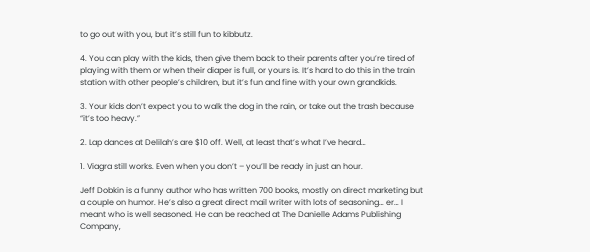to go out with you, but it’s still fun to kibbutz.

4. You can play with the kids, then give them back to their parents after you’re tired of playing with them or when their diaper is full, or yours is. It’s hard to do this in the train station with other people’s children, but it’s fun and fine with your own grandkids.

3. Your kids don’t expect you to walk the dog in the rain, or take out the trash because “it’s too heavy.”

2. Lap dances at Delilah’s are $10 off. Well, at least that’s what I’ve heard…

1. Viagra still works. Even when you don’t – you’ll be ready in just an hour.

Jeff Dobkin is a funny author who has written 700 books, mostly on direct marketing but a couple on humor. He’s also a great direct mail writer with lots of seasoning… er… I meant who is well seasoned. He can be reached at The Danielle Adams Publishing Company,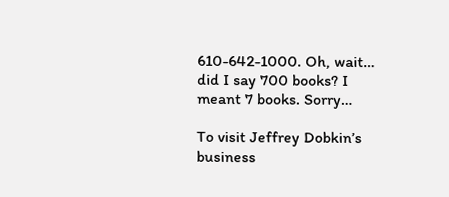610-642-1000. Oh, wait… did I say 700 books? I meant 7 books. Sorry…

To visit Jeffrey Dobkin’s business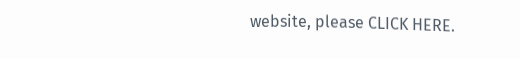website, please CLICK HERE.